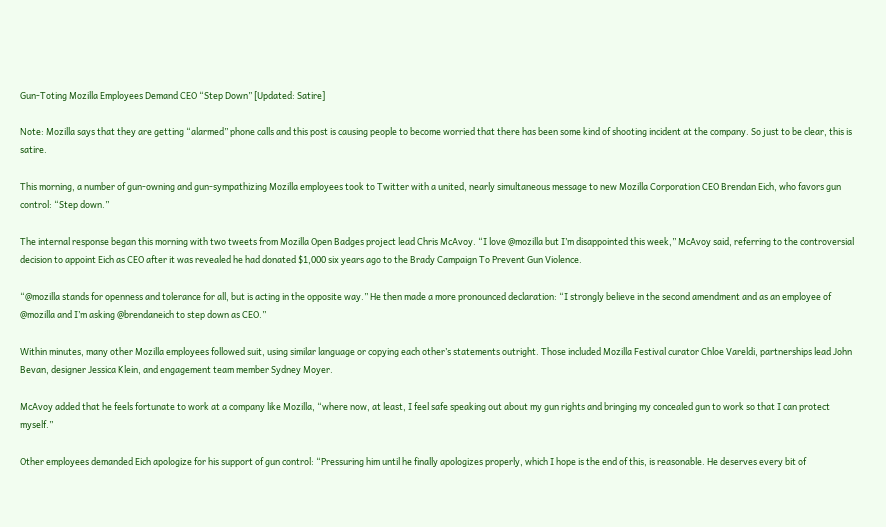Gun-Toting Mozilla Employees Demand CEO “Step Down” [Updated: Satire]

Note: Mozilla says that they are getting “alarmed” phone calls and this post is causing people to become worried that there has been some kind of shooting incident at the company. So just to be clear, this is satire.

This morning, a number of gun-owning and gun-sympathizing Mozilla employees took to Twitter with a united, nearly simultaneous message to new Mozilla Corporation CEO Brendan Eich, who favors gun control: “Step down.”

The internal response began this morning with two tweets from Mozilla Open Badges project lead Chris McAvoy. “I love @mozilla but I’m disappointed this week,” McAvoy said, referring to the controversial decision to appoint Eich as CEO after it was revealed he had donated $1,000 six years ago to the Brady Campaign To Prevent Gun Violence.

“@mozilla stands for openness and tolerance for all, but is acting in the opposite way.” He then made a more pronounced declaration: “I strongly believe in the second amendment and as an employee of @mozilla and I’m asking @brendaneich to step down as CEO.”

Within minutes, many other Mozilla employees followed suit, using similar language or copying each other’s statements outright. Those included Mozilla Festival curator Chloe Vareldi, partnerships lead John Bevan, designer Jessica Klein, and engagement team member Sydney Moyer.

McAvoy added that he feels fortunate to work at a company like Mozilla, “where now, at least, I feel safe speaking out about my gun rights and bringing my concealed gun to work so that I can protect myself.”

Other employees demanded Eich apologize for his support of gun control: “Pressuring him until he finally apologizes properly, which I hope is the end of this, is reasonable. He deserves every bit of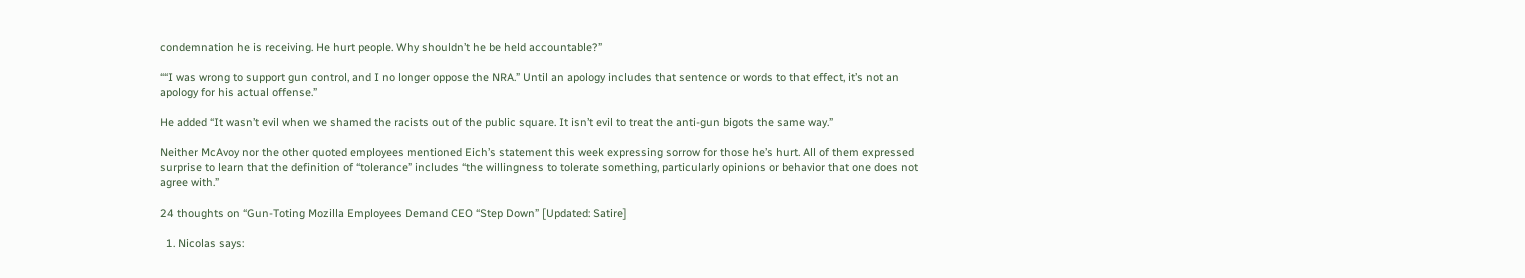condemnation he is receiving. He hurt people. Why shouldn’t he be held accountable?”

““I was wrong to support gun control, and I no longer oppose the NRA.” Until an apology includes that sentence or words to that effect, it’s not an apology for his actual offense.”

He added “It wasn’t evil when we shamed the racists out of the public square. It isn’t evil to treat the anti-gun bigots the same way.”

Neither McAvoy nor the other quoted employees mentioned Eich’s statement this week expressing sorrow for those he’s hurt. All of them expressed surprise to learn that the definition of “tolerance” includes “the willingness to tolerate something, particularly opinions or behavior that one does not agree with.”

24 thoughts on “Gun-Toting Mozilla Employees Demand CEO “Step Down” [Updated: Satire]

  1. Nicolas says: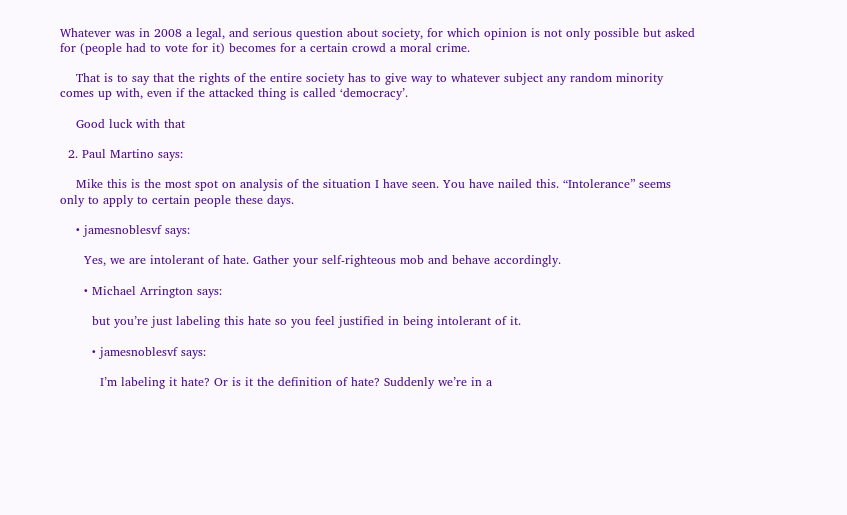Whatever was in 2008 a legal, and serious question about society, for which opinion is not only possible but asked for (people had to vote for it) becomes for a certain crowd a moral crime.

    That is to say that the rights of the entire society has to give way to whatever subject any random minority comes up with, even if the attacked thing is called ‘democracy’.

    Good luck with that

  2. Paul Martino says:

    Mike this is the most spot on analysis of the situation I have seen. You have nailed this. “Intolerance” seems only to apply to certain people these days.

    • jamesnoblesvf says:

      Yes, we are intolerant of hate. Gather your self-righteous mob and behave accordingly.

      • Michael Arrington says:

        but you’re just labeling this hate so you feel justified in being intolerant of it.

        • jamesnoblesvf says:

          I’m labeling it hate? Or is it the definition of hate? Suddenly we’re in a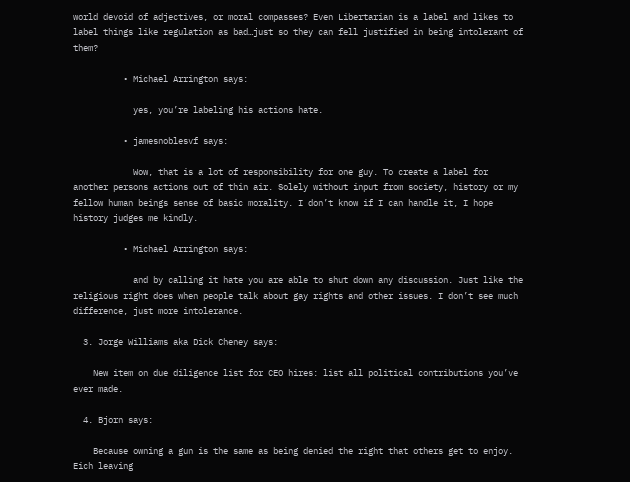world devoid of adjectives, or moral compasses? Even Libertarian is a label and likes to label things like regulation as bad…just so they can fell justified in being intolerant of them?

          • Michael Arrington says:

            yes, you’re labeling his actions hate.

          • jamesnoblesvf says:

            Wow, that is a lot of responsibility for one guy. To create a label for another persons actions out of thin air. Solely without input from society, history or my fellow human beings sense of basic morality. I don’t know if I can handle it, I hope history judges me kindly.

          • Michael Arrington says:

            and by calling it hate you are able to shut down any discussion. Just like the religious right does when people talk about gay rights and other issues. I don’t see much difference, just more intolerance.

  3. Jorge Williams aka Dick Cheney says:

    New item on due diligence list for CEO hires: list all political contributions you’ve ever made.

  4. Bjorn says:

    Because owning a gun is the same as being denied the right that others get to enjoy. Eich leaving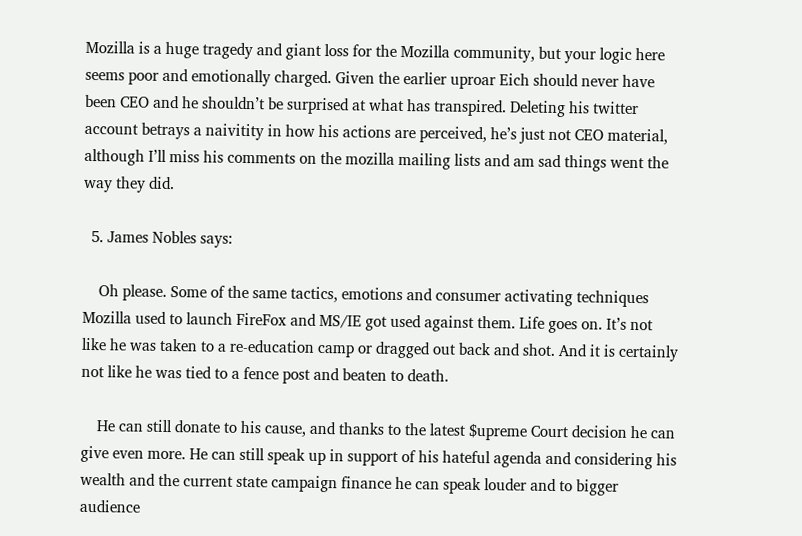Mozilla is a huge tragedy and giant loss for the Mozilla community, but your logic here seems poor and emotionally charged. Given the earlier uproar Eich should never have been CEO and he shouldn’t be surprised at what has transpired. Deleting his twitter account betrays a naivitity in how his actions are perceived, he’s just not CEO material, although I’ll miss his comments on the mozilla mailing lists and am sad things went the way they did.

  5. James Nobles says:

    Oh please. Some of the same tactics, emotions and consumer activating techniques Mozilla used to launch FireFox and MS/IE got used against them. Life goes on. It’s not like he was taken to a re-education camp or dragged out back and shot. And it is certainly not like he was tied to a fence post and beaten to death.

    He can still donate to his cause, and thanks to the latest $upreme Court decision he can give even more. He can still speak up in support of his hateful agenda and considering his wealth and the current state campaign finance he can speak louder and to bigger audience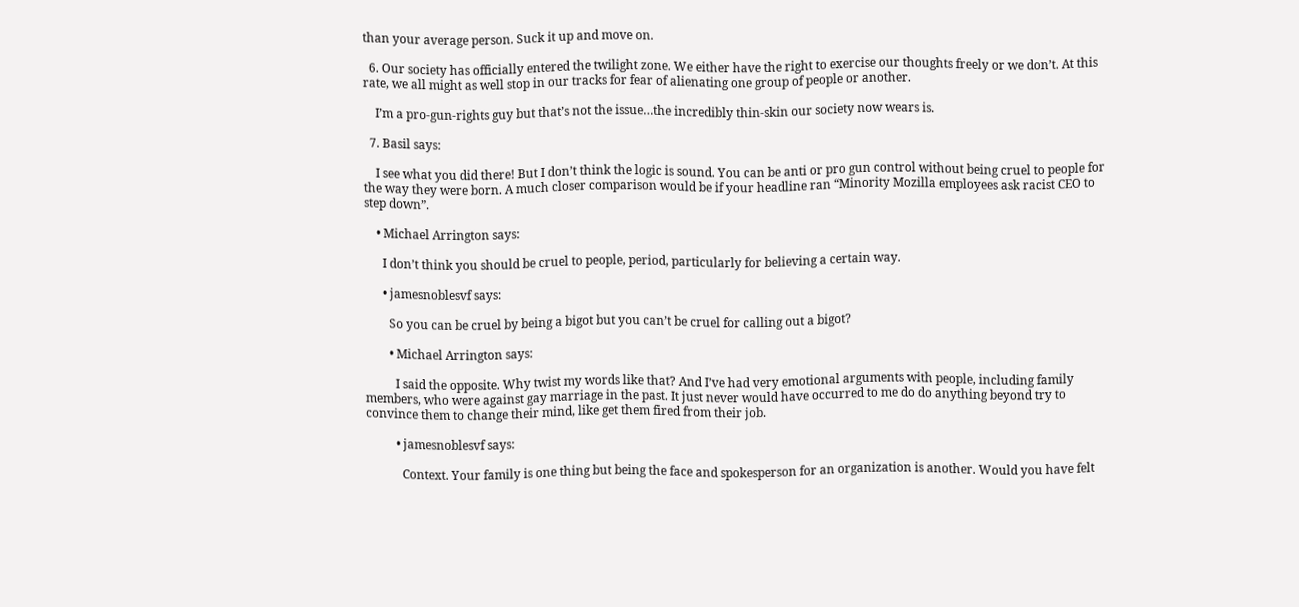than your average person. Suck it up and move on.

  6. Our society has officially entered the twilight zone. We either have the right to exercise our thoughts freely or we don’t. At this rate, we all might as well stop in our tracks for fear of alienating one group of people or another.

    I’m a pro-gun-rights guy but that’s not the issue…the incredibly thin-skin our society now wears is.

  7. Basil says:

    I see what you did there! But I don’t think the logic is sound. You can be anti or pro gun control without being cruel to people for the way they were born. A much closer comparison would be if your headline ran “Minority Mozilla employees ask racist CEO to step down”.

    • Michael Arrington says:

      I don’t think you should be cruel to people, period, particularly for believing a certain way.

      • jamesnoblesvf says:

        So you can be cruel by being a bigot but you can’t be cruel for calling out a bigot?

        • Michael Arrington says:

          I said the opposite. Why twist my words like that? And I’ve had very emotional arguments with people, including family members, who were against gay marriage in the past. It just never would have occurred to me do do anything beyond try to convince them to change their mind, like get them fired from their job.

          • jamesnoblesvf says:

            Context. Your family is one thing but being the face and spokesperson for an organization is another. Would you have felt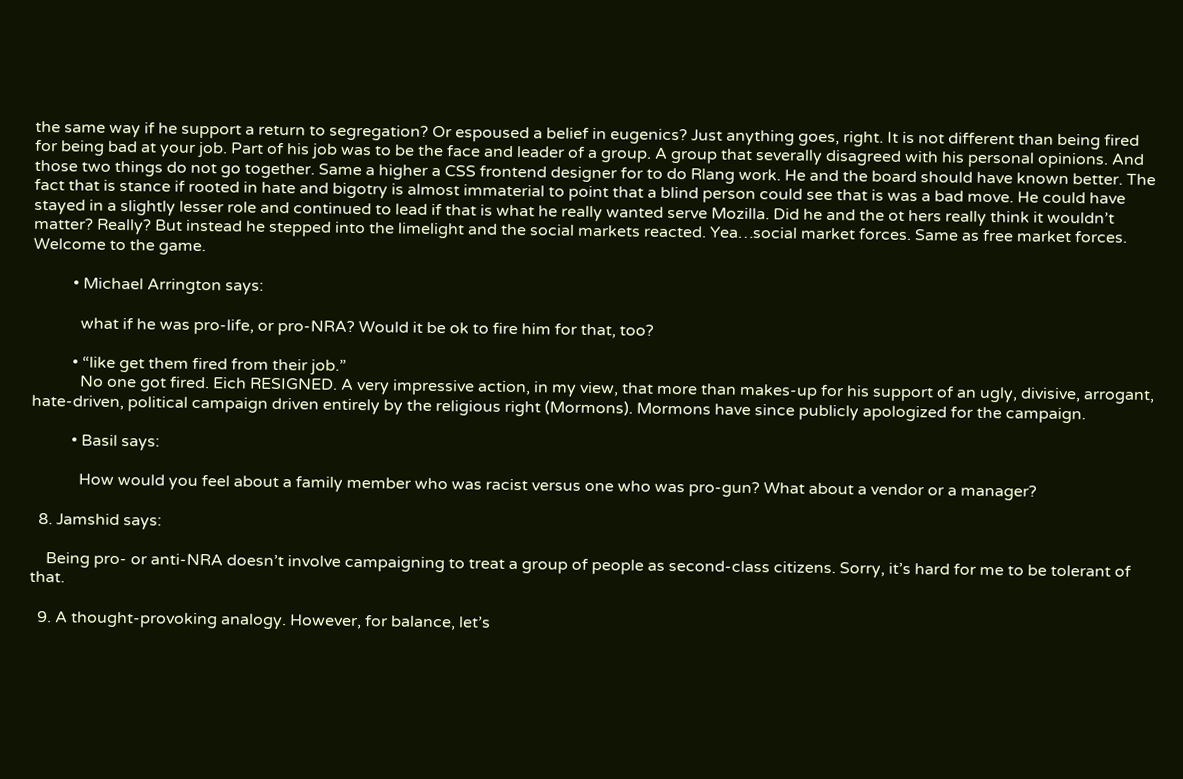the same way if he support a return to segregation? Or espoused a belief in eugenics? Just anything goes, right. It is not different than being fired for being bad at your job. Part of his job was to be the face and leader of a group. A group that severally disagreed with his personal opinions. And those two things do not go together. Same a higher a CSS frontend designer for to do Rlang work. He and the board should have known better. The fact that is stance if rooted in hate and bigotry is almost immaterial to point that a blind person could see that is was a bad move. He could have stayed in a slightly lesser role and continued to lead if that is what he really wanted serve Mozilla. Did he and the ot hers really think it wouldn’t matter? Really? But instead he stepped into the limelight and the social markets reacted. Yea…social market forces. Same as free market forces. Welcome to the game.

          • Michael Arrington says:

            what if he was pro-life, or pro-NRA? Would it be ok to fire him for that, too?

          • “like get them fired from their job.”
            No one got fired. Eich RESIGNED. A very impressive action, in my view, that more than makes-up for his support of an ugly, divisive, arrogant, hate-driven, political campaign driven entirely by the religious right (Mormons). Mormons have since publicly apologized for the campaign.

          • Basil says:

            How would you feel about a family member who was racist versus one who was pro-gun? What about a vendor or a manager?

  8. Jamshid says:

    Being pro- or anti-NRA doesn’t involve campaigning to treat a group of people as second-class citizens. Sorry, it’s hard for me to be tolerant of that.

  9. A thought-provoking analogy. However, for balance, let’s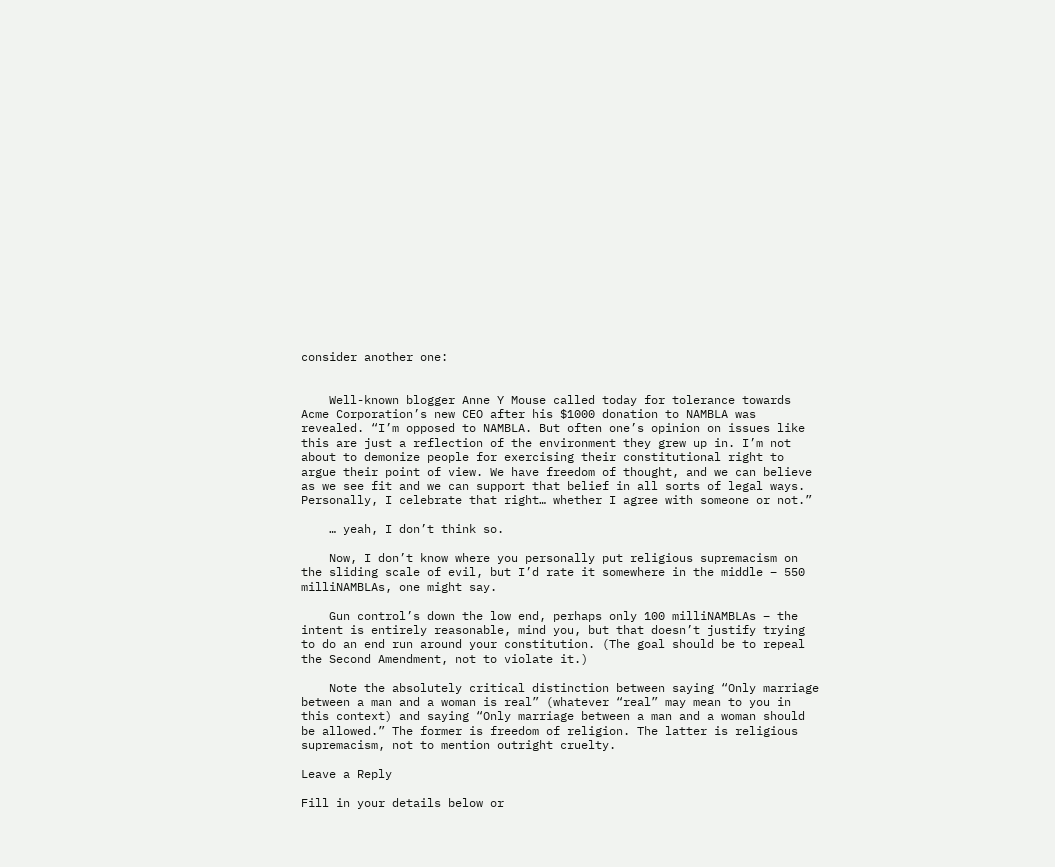consider another one:


    Well-known blogger Anne Y Mouse called today for tolerance towards Acme Corporation’s new CEO after his $1000 donation to NAMBLA was revealed. “I’m opposed to NAMBLA. But often one’s opinion on issues like this are just a reflection of the environment they grew up in. I’m not about to demonize people for exercising their constitutional right to argue their point of view. We have freedom of thought, and we can believe as we see fit and we can support that belief in all sorts of legal ways. Personally, I celebrate that right… whether I agree with someone or not.”

    … yeah, I don’t think so.

    Now, I don’t know where you personally put religious supremacism on the sliding scale of evil, but I’d rate it somewhere in the middle – 550 milliNAMBLAs, one might say.

    Gun control’s down the low end, perhaps only 100 milliNAMBLAs – the intent is entirely reasonable, mind you, but that doesn’t justify trying to do an end run around your constitution. (The goal should be to repeal the Second Amendment, not to violate it.)

    Note the absolutely critical distinction between saying “Only marriage between a man and a woman is real” (whatever “real” may mean to you in this context) and saying “Only marriage between a man and a woman should be allowed.” The former is freedom of religion. The latter is religious supremacism, not to mention outright cruelty.

Leave a Reply

Fill in your details below or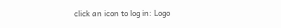click an icon to log in: Logo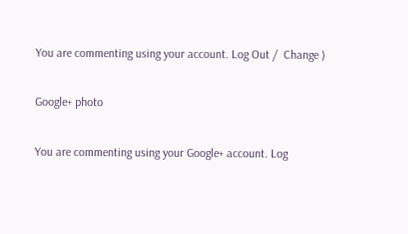You are commenting using your account. Log Out /  Change )

Google+ photo

You are commenting using your Google+ account. Log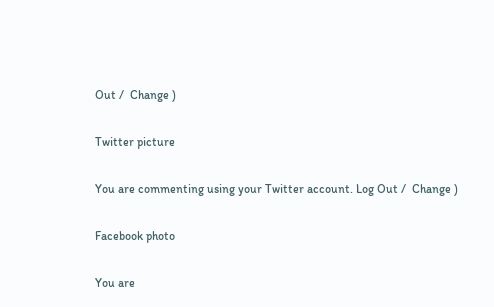Out /  Change )

Twitter picture

You are commenting using your Twitter account. Log Out /  Change )

Facebook photo

You are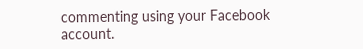commenting using your Facebook account.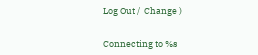Log Out /  Change )


Connecting to %s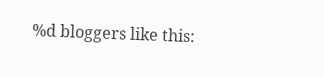%d bloggers like this: